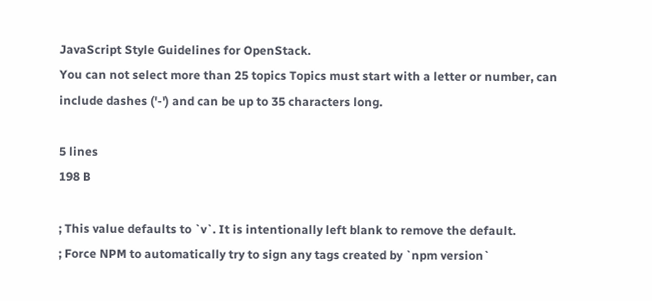JavaScript Style Guidelines for OpenStack.
You can not select more than 25 topics Topics must start with a letter or number, can include dashes ('-') and can be up to 35 characters long.

5 lines
198 B

; This value defaults to `v`. It is intentionally left blank to remove the default.
; Force NPM to automatically try to sign any tags created by `npm version`